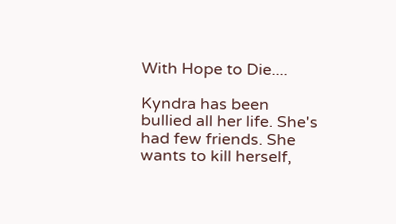With Hope to Die....

Kyndra has been bullied all her life. She's had few friends. She wants to kill herself,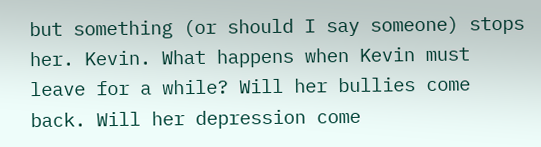but something (or should I say someone) stops her. Kevin. What happens when Kevin must leave for a while? Will her bullies come back. Will her depression come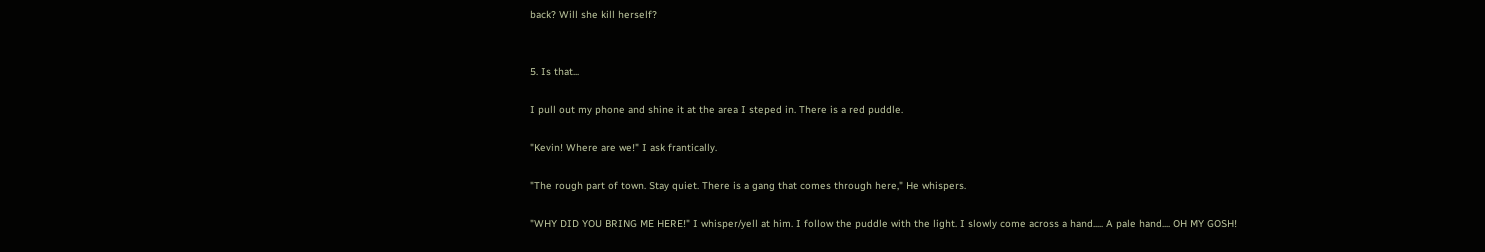back? Will she kill herself?


5. Is that...

I pull out my phone and shine it at the area I steped in. There is a red puddle.

"Kevin! Where are we!" I ask frantically.

"The rough part of town. Stay quiet. There is a gang that comes through here," He whispers.

"WHY DID YOU BRING ME HERE!" I whisper/yell at him. I follow the puddle with the light. I slowly come across a hand..... A pale hand.... OH MY GOSH!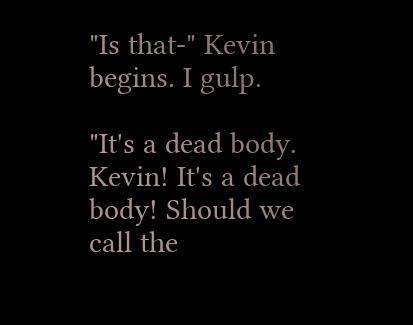"Is that-" Kevin begins. I gulp.

"It's a dead body. Kevin! It's a dead body! Should we call the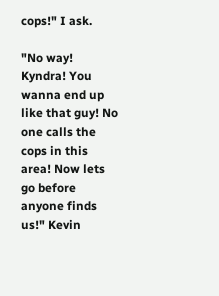cops!" I ask.

"No way! Kyndra! You wanna end up like that guy! No one calls the cops in this area! Now lets go before anyone finds us!" Kevin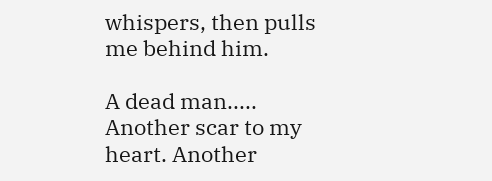whispers, then pulls me behind him.

A dead man..... Another scar to my heart. Another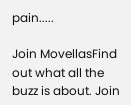pain.....

Join MovellasFind out what all the buzz is about. Join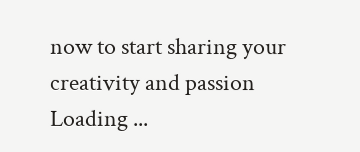now to start sharing your creativity and passion
Loading ...